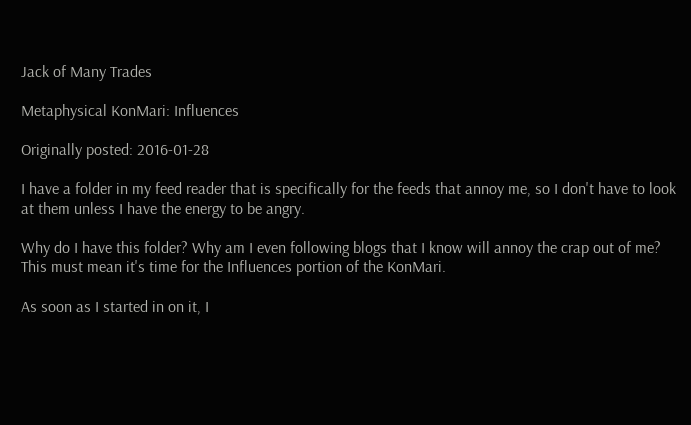Jack of Many Trades

Metaphysical KonMari: Influences

Originally posted: 2016-01-28

I have a folder in my feed reader that is specifically for the feeds that annoy me, so I don't have to look at them unless I have the energy to be angry.

Why do I have this folder? Why am I even following blogs that I know will annoy the crap out of me? This must mean it's time for the Influences portion of the KonMari.

As soon as I started in on it, I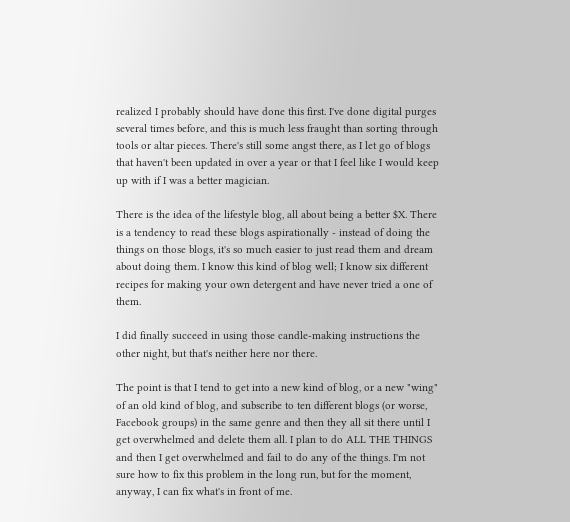realized I probably should have done this first. I've done digital purges several times before, and this is much less fraught than sorting through tools or altar pieces. There's still some angst there, as I let go of blogs that haven't been updated in over a year or that I feel like I would keep up with if I was a better magician.

There is the idea of the lifestyle blog, all about being a better $X. There is a tendency to read these blogs aspirationally - instead of doing the things on those blogs, it's so much easier to just read them and dream about doing them. I know this kind of blog well; I know six different recipes for making your own detergent and have never tried a one of them.

I did finally succeed in using those candle-making instructions the other night, but that's neither here nor there.

The point is that I tend to get into a new kind of blog, or a new "wing" of an old kind of blog, and subscribe to ten different blogs (or worse, Facebook groups) in the same genre and then they all sit there until I get overwhelmed and delete them all. I plan to do ALL THE THINGS and then I get overwhelmed and fail to do any of the things. I'm not sure how to fix this problem in the long run, but for the moment, anyway, I can fix what's in front of me.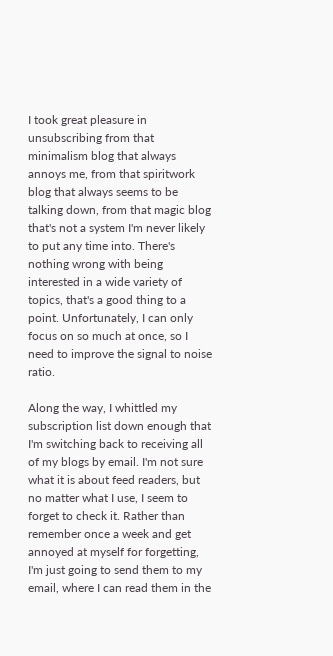I took great pleasure in unsubscribing from that minimalism blog that always annoys me, from that spiritwork blog that always seems to be talking down, from that magic blog that's not a system I'm never likely to put any time into. There's nothing wrong with being interested in a wide variety of topics, that's a good thing to a point. Unfortunately, I can only focus on so much at once, so I need to improve the signal to noise ratio.

Along the way, I whittled my subscription list down enough that I'm switching back to receiving all of my blogs by email. I'm not sure what it is about feed readers, but no matter what I use, I seem to forget to check it. Rather than remember once a week and get annoyed at myself for forgetting, I'm just going to send them to my email, where I can read them in the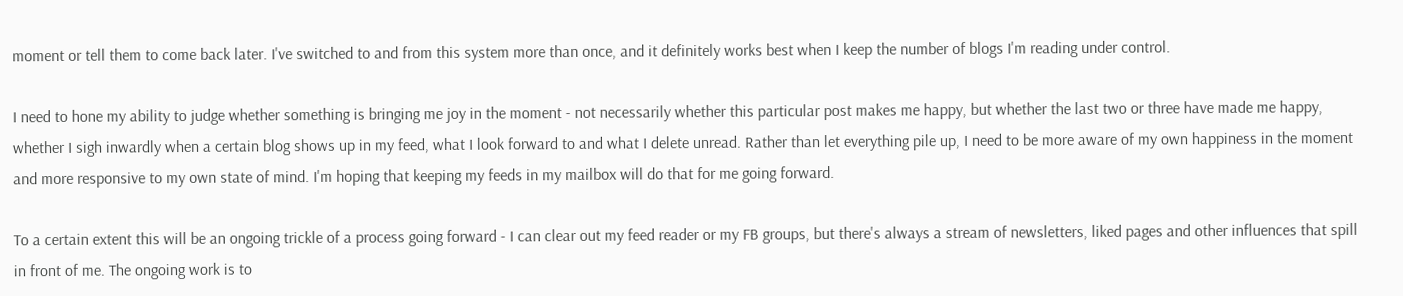moment or tell them to come back later. I've switched to and from this system more than once, and it definitely works best when I keep the number of blogs I'm reading under control.

I need to hone my ability to judge whether something is bringing me joy in the moment - not necessarily whether this particular post makes me happy, but whether the last two or three have made me happy, whether I sigh inwardly when a certain blog shows up in my feed, what I look forward to and what I delete unread. Rather than let everything pile up, I need to be more aware of my own happiness in the moment and more responsive to my own state of mind. I'm hoping that keeping my feeds in my mailbox will do that for me going forward.

To a certain extent this will be an ongoing trickle of a process going forward - I can clear out my feed reader or my FB groups, but there's always a stream of newsletters, liked pages and other influences that spill in front of me. The ongoing work is to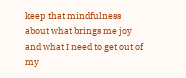keep that mindfulness about what brings me joy and what I need to get out of my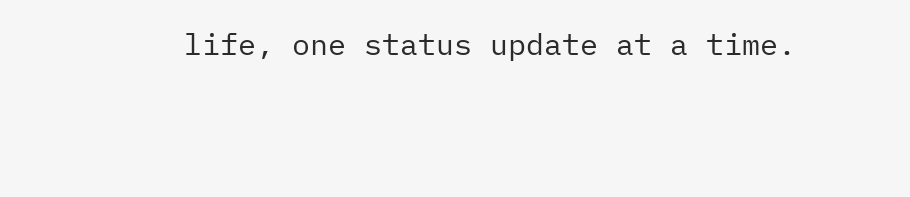life, one status update at a time.